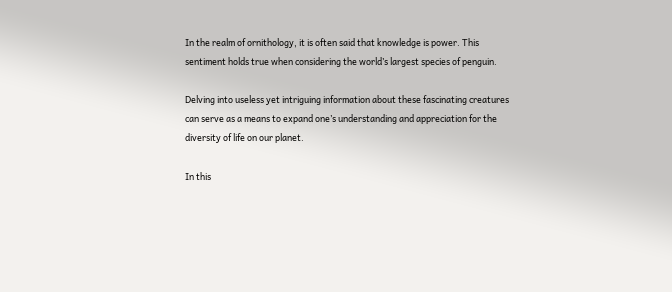In the realm of ornithology, it is often said that knowledge is power. This sentiment holds true when considering the world’s largest species of penguin.

Delving into useless yet intriguing information about these fascinating creatures can serve as a means to expand one’s understanding and appreciation for the diversity of life on our planet.

In this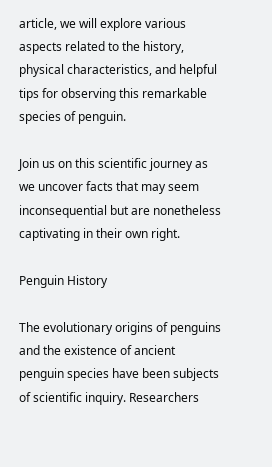article, we will explore various aspects related to the history, physical characteristics, and helpful tips for observing this remarkable species of penguin.

Join us on this scientific journey as we uncover facts that may seem inconsequential but are nonetheless captivating in their own right.

Penguin History

The evolutionary origins of penguins and the existence of ancient penguin species have been subjects of scientific inquiry. Researchers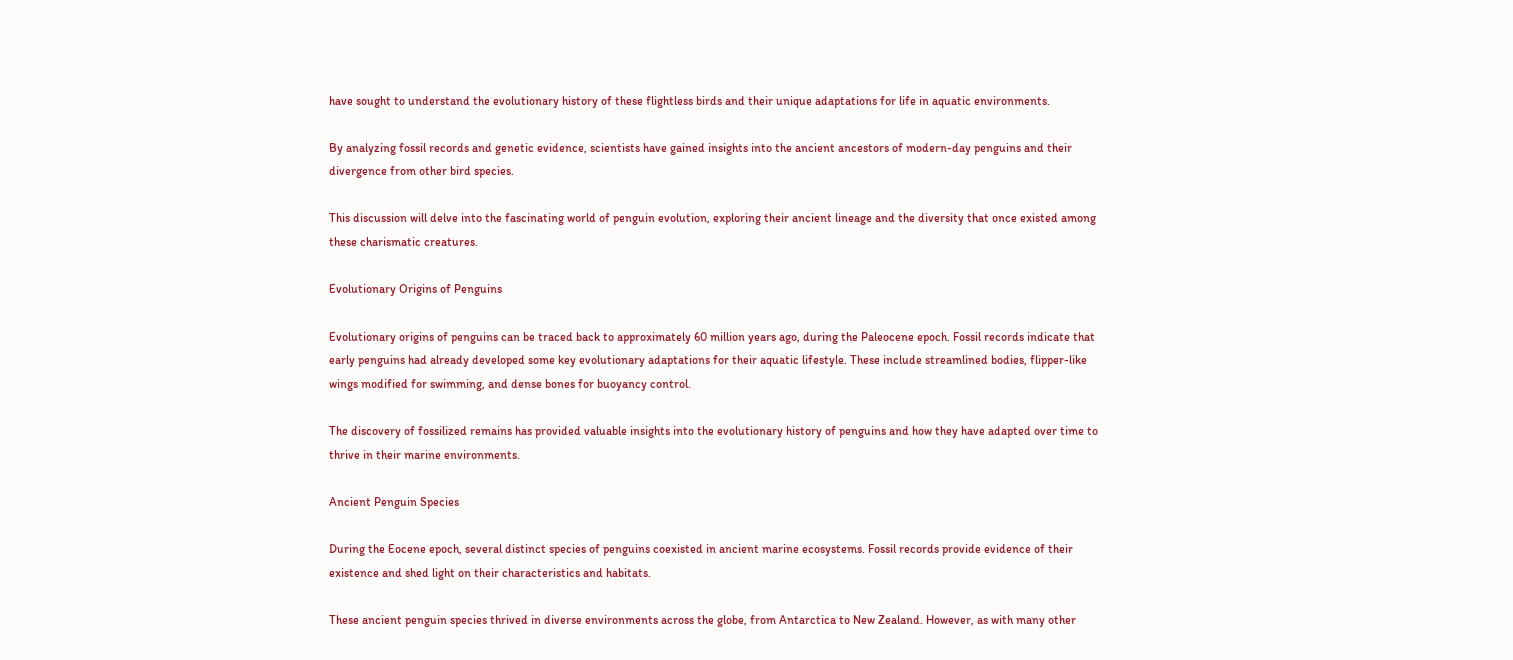have sought to understand the evolutionary history of these flightless birds and their unique adaptations for life in aquatic environments.

By analyzing fossil records and genetic evidence, scientists have gained insights into the ancient ancestors of modern-day penguins and their divergence from other bird species.

This discussion will delve into the fascinating world of penguin evolution, exploring their ancient lineage and the diversity that once existed among these charismatic creatures.

Evolutionary Origins of Penguins

Evolutionary origins of penguins can be traced back to approximately 60 million years ago, during the Paleocene epoch. Fossil records indicate that early penguins had already developed some key evolutionary adaptations for their aquatic lifestyle. These include streamlined bodies, flipper-like wings modified for swimming, and dense bones for buoyancy control.

The discovery of fossilized remains has provided valuable insights into the evolutionary history of penguins and how they have adapted over time to thrive in their marine environments.

Ancient Penguin Species

During the Eocene epoch, several distinct species of penguins coexisted in ancient marine ecosystems. Fossil records provide evidence of their existence and shed light on their characteristics and habitats.

These ancient penguin species thrived in diverse environments across the globe, from Antarctica to New Zealand. However, as with many other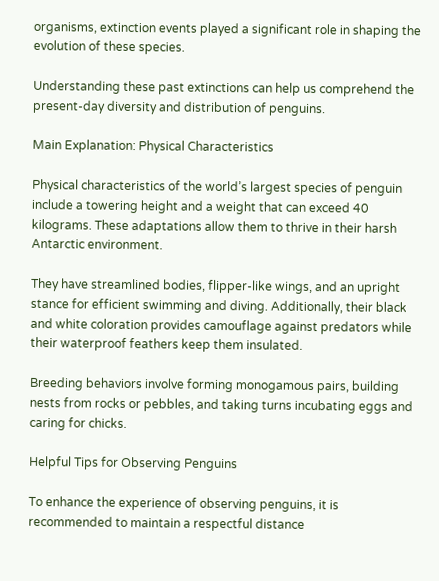organisms, extinction events played a significant role in shaping the evolution of these species.

Understanding these past extinctions can help us comprehend the present-day diversity and distribution of penguins.

Main Explanation: Physical Characteristics

Physical characteristics of the world’s largest species of penguin include a towering height and a weight that can exceed 40 kilograms. These adaptations allow them to thrive in their harsh Antarctic environment.

They have streamlined bodies, flipper-like wings, and an upright stance for efficient swimming and diving. Additionally, their black and white coloration provides camouflage against predators while their waterproof feathers keep them insulated.

Breeding behaviors involve forming monogamous pairs, building nests from rocks or pebbles, and taking turns incubating eggs and caring for chicks.

Helpful Tips for Observing Penguins

To enhance the experience of observing penguins, it is recommended to maintain a respectful distance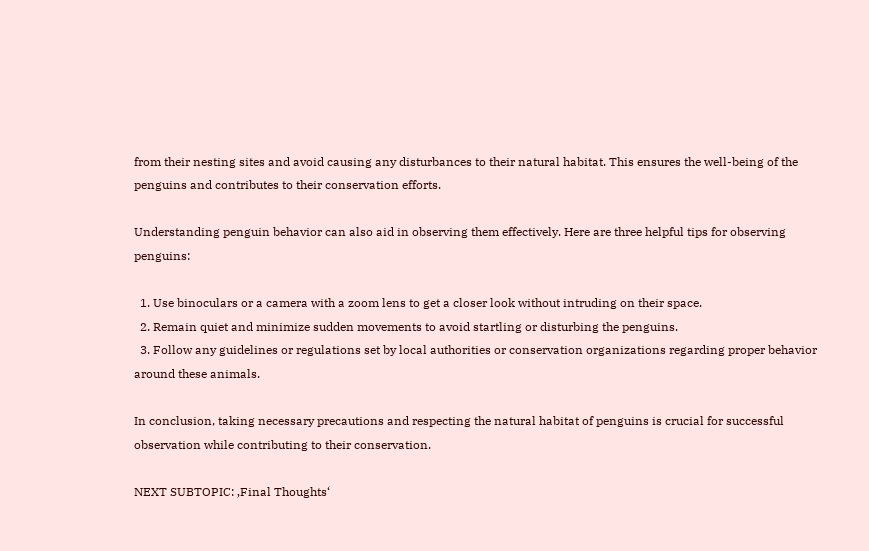from their nesting sites and avoid causing any disturbances to their natural habitat. This ensures the well-being of the penguins and contributes to their conservation efforts.

Understanding penguin behavior can also aid in observing them effectively. Here are three helpful tips for observing penguins:

  1. Use binoculars or a camera with a zoom lens to get a closer look without intruding on their space.
  2. Remain quiet and minimize sudden movements to avoid startling or disturbing the penguins.
  3. Follow any guidelines or regulations set by local authorities or conservation organizations regarding proper behavior around these animals.

In conclusion, taking necessary precautions and respecting the natural habitat of penguins is crucial for successful observation while contributing to their conservation.

NEXT SUBTOPIC: ‚Final Thoughts‘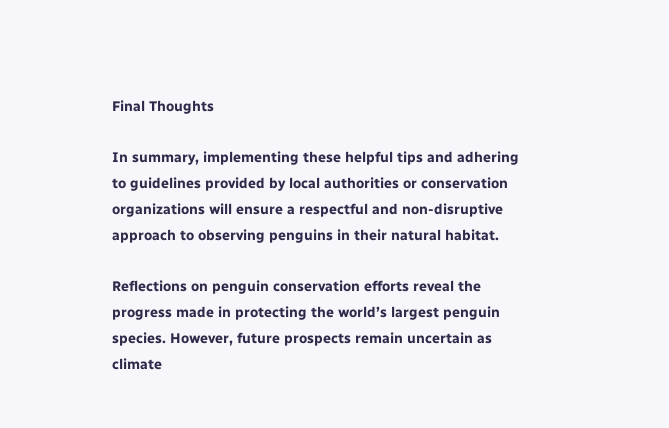Final Thoughts

In summary, implementing these helpful tips and adhering to guidelines provided by local authorities or conservation organizations will ensure a respectful and non-disruptive approach to observing penguins in their natural habitat.

Reflections on penguin conservation efforts reveal the progress made in protecting the world’s largest penguin species. However, future prospects remain uncertain as climate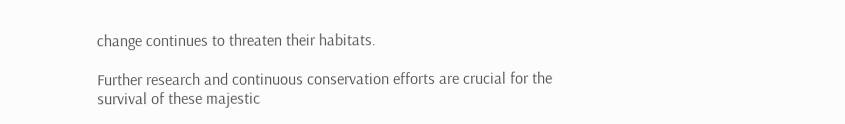change continues to threaten their habitats.

Further research and continuous conservation efforts are crucial for the survival of these majestic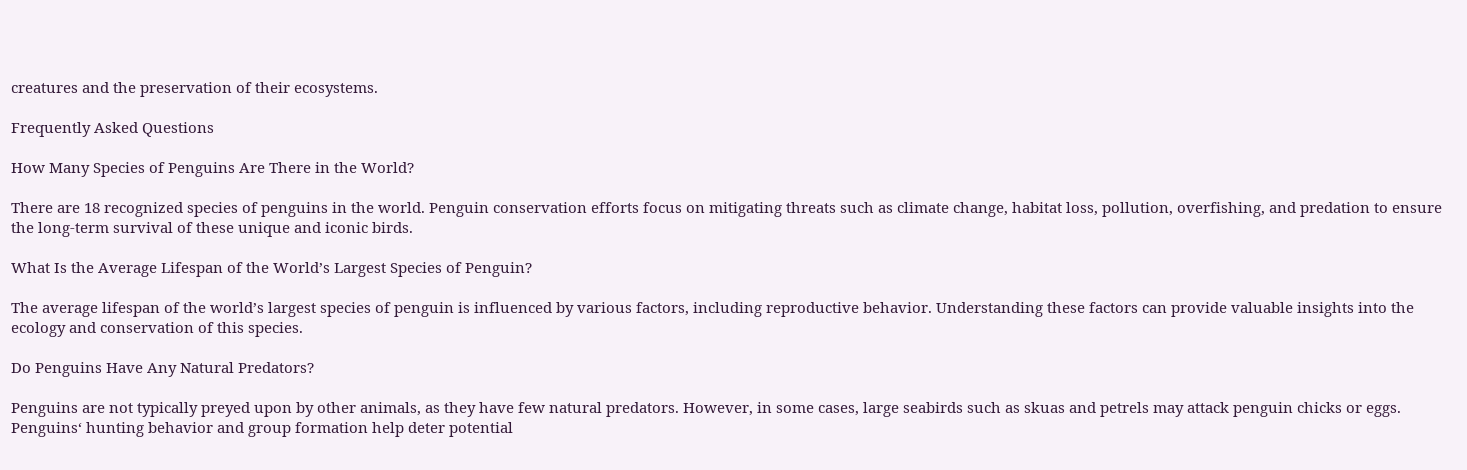creatures and the preservation of their ecosystems.

Frequently Asked Questions

How Many Species of Penguins Are There in the World?

There are 18 recognized species of penguins in the world. Penguin conservation efforts focus on mitigating threats such as climate change, habitat loss, pollution, overfishing, and predation to ensure the long-term survival of these unique and iconic birds.

What Is the Average Lifespan of the World’s Largest Species of Penguin?

The average lifespan of the world’s largest species of penguin is influenced by various factors, including reproductive behavior. Understanding these factors can provide valuable insights into the ecology and conservation of this species.

Do Penguins Have Any Natural Predators?

Penguins are not typically preyed upon by other animals, as they have few natural predators. However, in some cases, large seabirds such as skuas and petrels may attack penguin chicks or eggs. Penguins‘ hunting behavior and group formation help deter potential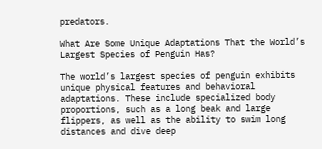predators.

What Are Some Unique Adaptations That the World’s Largest Species of Penguin Has?

The world’s largest species of penguin exhibits unique physical features and behavioral adaptations. These include specialized body proportions, such as a long beak and large flippers, as well as the ability to swim long distances and dive deep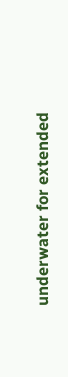underwater for extended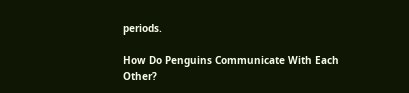periods.

How Do Penguins Communicate With Each Other?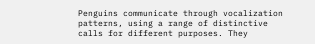Penguins communicate through vocalization patterns, using a range of distinctive calls for different purposes. They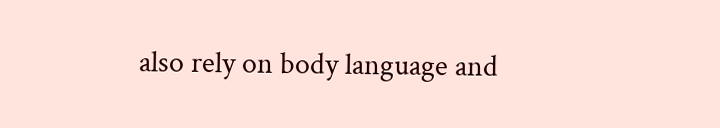also rely on body language and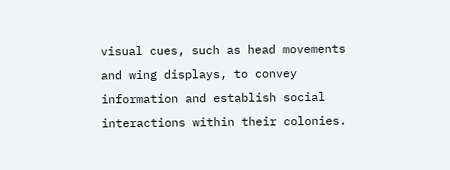visual cues, such as head movements and wing displays, to convey information and establish social interactions within their colonies.